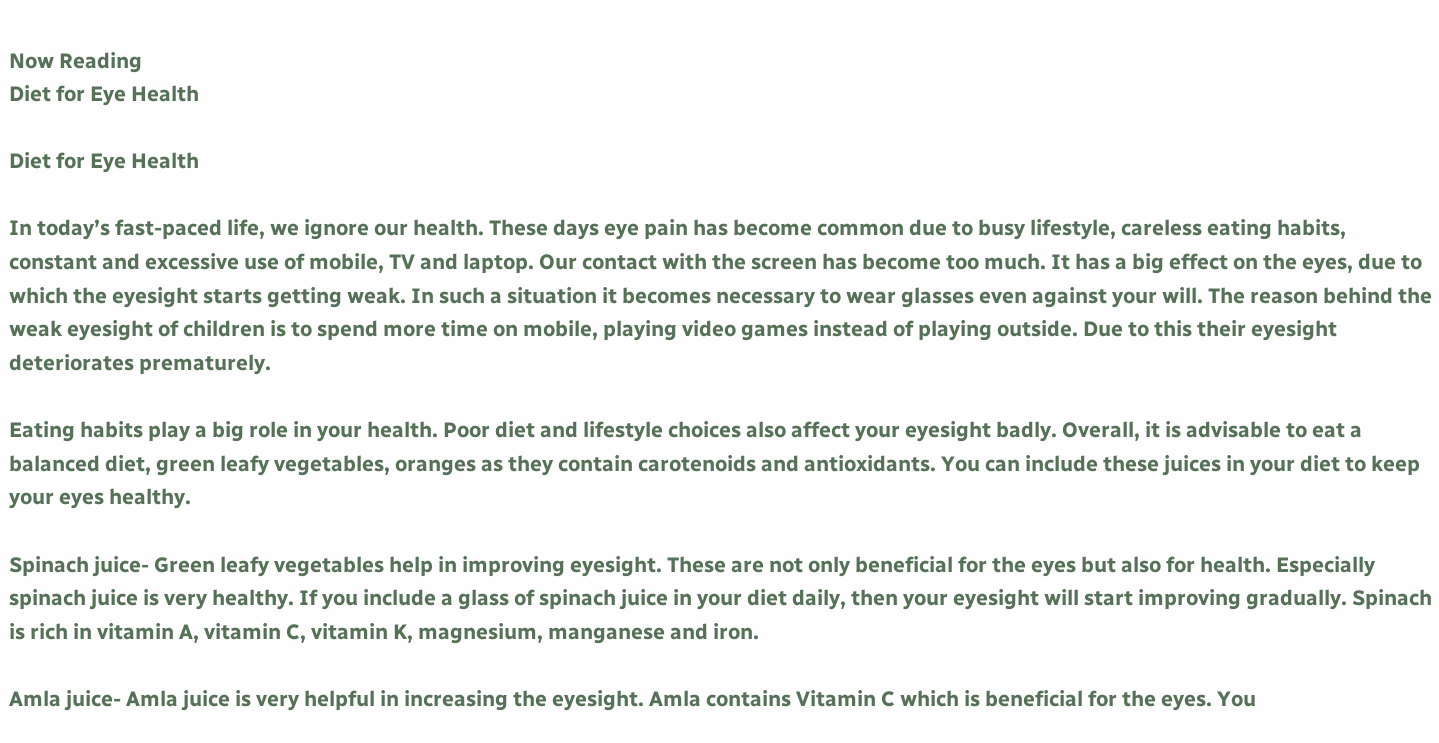Now Reading
Diet for Eye Health

Diet for Eye Health

In today’s fast-paced life, we ignore our health. These days eye pain has become common due to busy lifestyle, careless eating habits, constant and excessive use of mobile, TV and laptop. Our contact with the screen has become too much. It has a big effect on the eyes, due to which the eyesight starts getting weak. In such a situation it becomes necessary to wear glasses even against your will. The reason behind the weak eyesight of children is to spend more time on mobile, playing video games instead of playing outside. Due to this their eyesight deteriorates prematurely.

Eating habits play a big role in your health. Poor diet and lifestyle choices also affect your eyesight badly. Overall, it is advisable to eat a balanced diet, green leafy vegetables, oranges as they contain carotenoids and antioxidants. You can include these juices in your diet to keep your eyes healthy.

Spinach juice- Green leafy vegetables help in improving eyesight. These are not only beneficial for the eyes but also for health. Especially spinach juice is very healthy. If you include a glass of spinach juice in your diet daily, then your eyesight will start improving gradually. Spinach is rich in vitamin A, vitamin C, vitamin K, magnesium, manganese and iron.

Amla juice- Amla juice is very helpful in increasing the eyesight. Amla contains Vitamin C which is beneficial for the eyes. You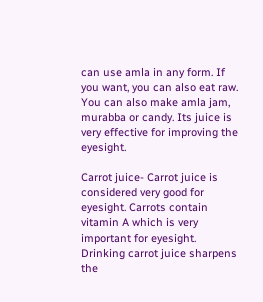can use amla in any form. If you want, you can also eat raw. You can also make amla jam, murabba or candy. Its juice is very effective for improving the eyesight.

Carrot juice- Carrot juice is considered very good for eyesight. Carrots contain vitamin A which is very important for eyesight. Drinking carrot juice sharpens the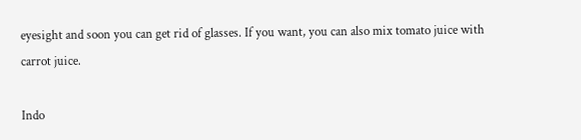eyesight and soon you can get rid of glasses. If you want, you can also mix tomato juice with carrot juice.

Indo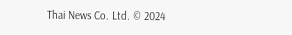Thai News Co. Ltd. © 2024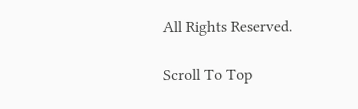All Rights Reserved.

Scroll To Top